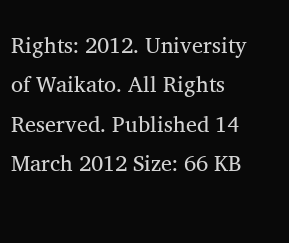Rights: 2012. University of Waikato. All Rights Reserved. Published 14 March 2012 Size: 66 KB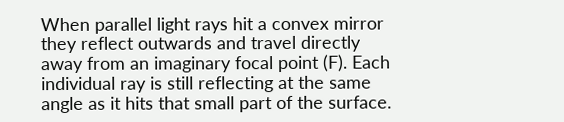When parallel light rays hit a convex mirror they reflect outwards and travel directly away from an imaginary focal point (F). Each individual ray is still reflecting at the same angle as it hits that small part of the surface.